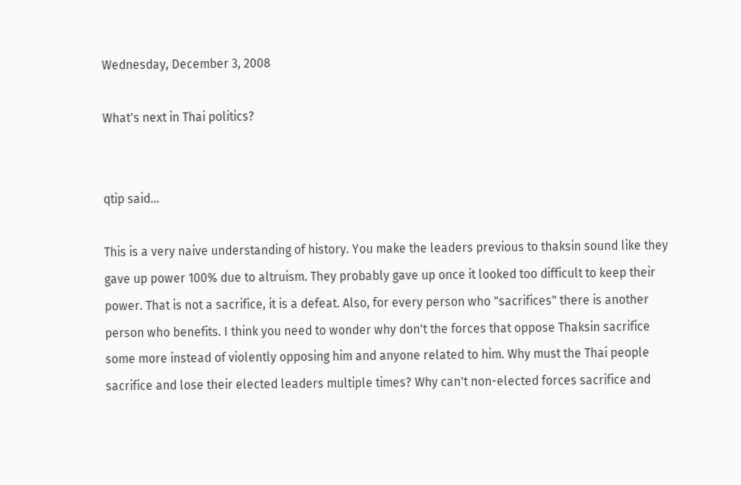Wednesday, December 3, 2008

What's next in Thai politics?


qtip said...

This is a very naive understanding of history. You make the leaders previous to thaksin sound like they gave up power 100% due to altruism. They probably gave up once it looked too difficult to keep their power. That is not a sacrifice, it is a defeat. Also, for every person who "sacrifices" there is another person who benefits. I think you need to wonder why don't the forces that oppose Thaksin sacrifice some more instead of violently opposing him and anyone related to him. Why must the Thai people sacrifice and lose their elected leaders multiple times? Why can't non-elected forces sacrifice and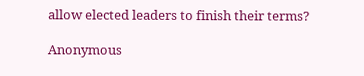allow elected leaders to finish their terms?

Anonymous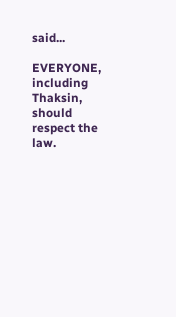said...

EVERYONE, including Thaksin, should respect the law.